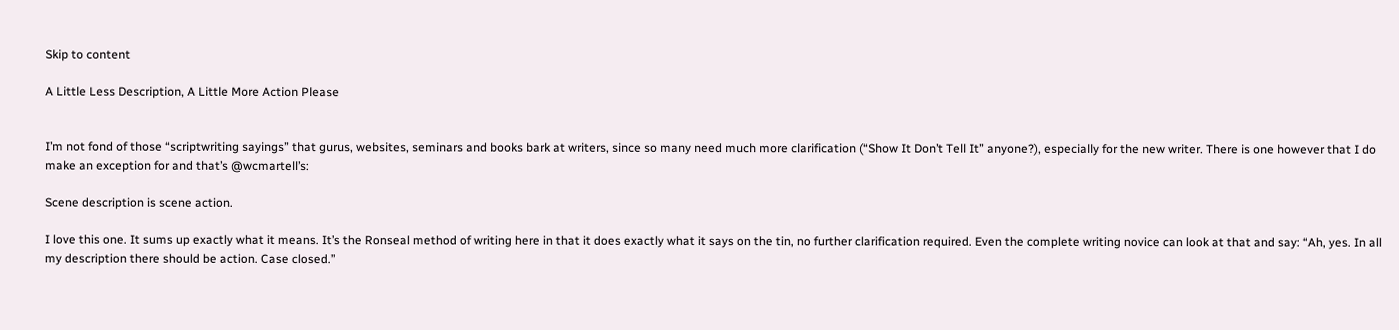Skip to content

A Little Less Description, A Little More Action Please


I’m not fond of those “scriptwriting sayings” that gurus, websites, seminars and books bark at writers, since so many need much more clarification (“Show It Don’t Tell It” anyone?), especially for the new writer. There is one however that I do make an exception for and that’s @wcmartell’s:

Scene description is scene action.

I love this one. It sums up exactly what it means. It’s the Ronseal method of writing here in that it does exactly what it says on the tin, no further clarification required. Even the complete writing novice can look at that and say: “Ah, yes. In all my description there should be action. Case closed.”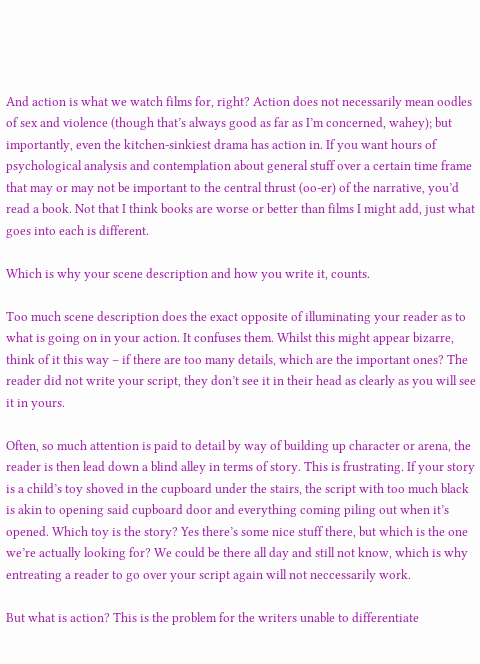And action is what we watch films for, right? Action does not necessarily mean oodles of sex and violence (though that’s always good as far as I’m concerned, wahey); but importantly, even the kitchen-sinkiest drama has action in. If you want hours of psychological analysis and contemplation about general stuff over a certain time frame that may or may not be important to the central thrust (oo-er) of the narrative, you’d read a book. Not that I think books are worse or better than films I might add, just what goes into each is different.

Which is why your scene description and how you write it, counts.

Too much scene description does the exact opposite of illuminating your reader as to what is going on in your action. It confuses them. Whilst this might appear bizarre, think of it this way – if there are too many details, which are the important ones? The reader did not write your script, they don’t see it in their head as clearly as you will see it in yours.

Often, so much attention is paid to detail by way of building up character or arena, the reader is then lead down a blind alley in terms of story. This is frustrating. If your story is a child’s toy shoved in the cupboard under the stairs, the script with too much black is akin to opening said cupboard door and everything coming piling out when it’s opened. Which toy is the story? Yes there’s some nice stuff there, but which is the one we’re actually looking for? We could be there all day and still not know, which is why entreating a reader to go over your script again will not neccessarily work.

But what is action? This is the problem for the writers unable to differentiate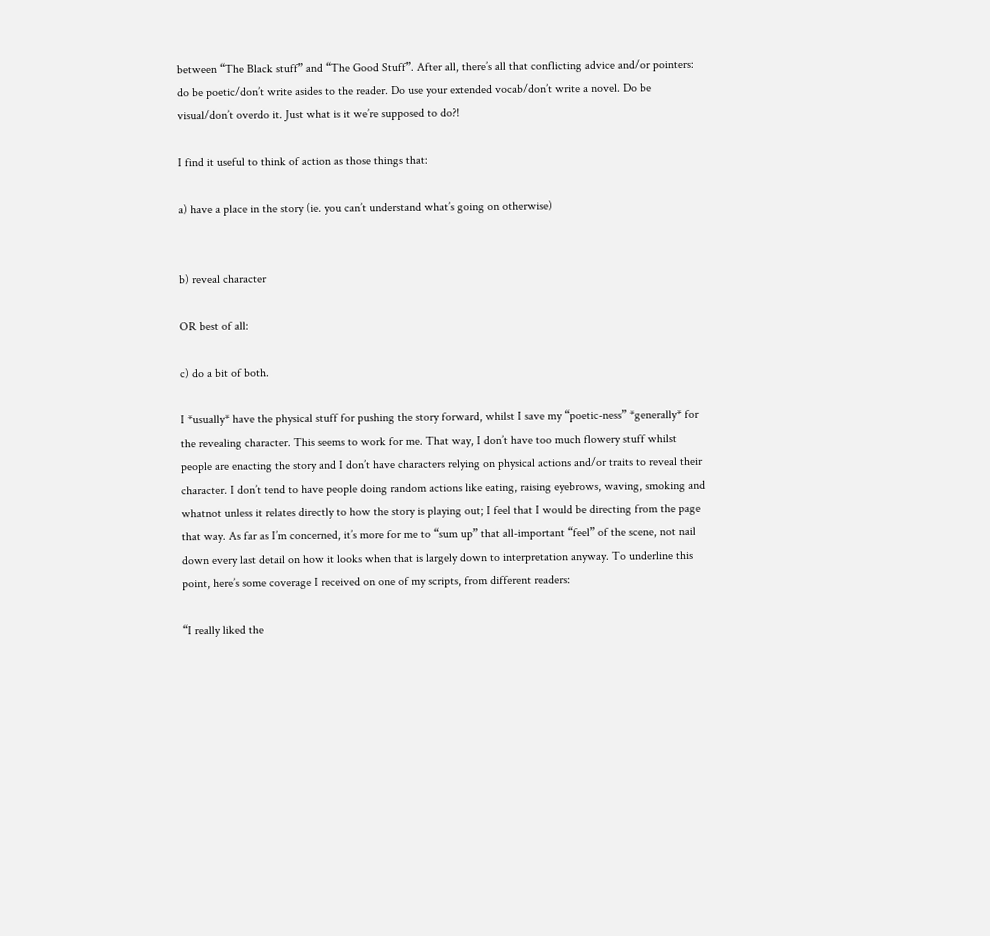between “The Black stuff” and “The Good Stuff”. After all, there’s all that conflicting advice and/or pointers: do be poetic/don’t write asides to the reader. Do use your extended vocab/don’t write a novel. Do be visual/don’t overdo it. Just what is it we’re supposed to do?!

I find it useful to think of action as those things that:

a) have a place in the story (ie. you can’t understand what’s going on otherwise)


b) reveal character

OR best of all:

c) do a bit of both.

I *usually* have the physical stuff for pushing the story forward, whilst I save my “poetic-ness” *generally* for the revealing character. This seems to work for me. That way, I don’t have too much flowery stuff whilst people are enacting the story and I don’t have characters relying on physical actions and/or traits to reveal their character. I don’t tend to have people doing random actions like eating, raising eyebrows, waving, smoking and whatnot unless it relates directly to how the story is playing out; I feel that I would be directing from the page that way. As far as I’m concerned, it’s more for me to “sum up” that all-important “feel” of the scene, not nail down every last detail on how it looks when that is largely down to interpretation anyway. To underline this point, here’s some coverage I received on one of my scripts, from different readers:

“I really liked the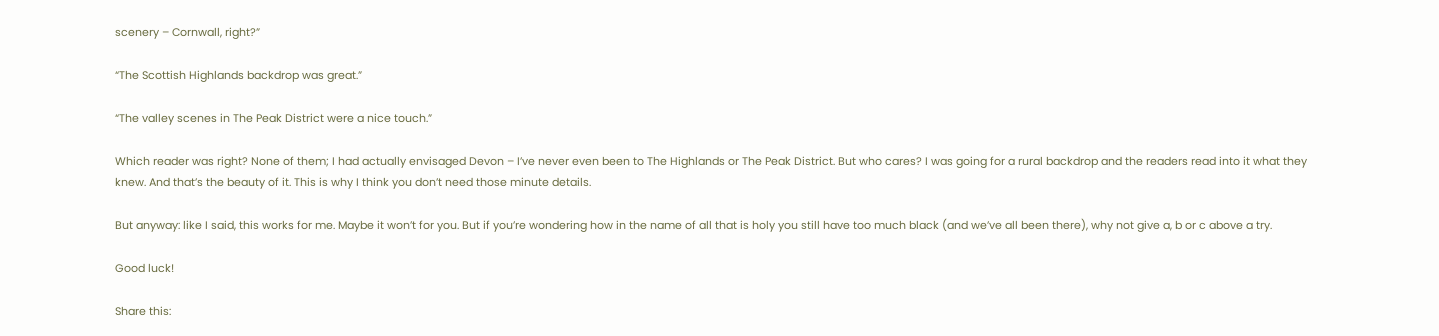scenery – Cornwall, right?”

“The Scottish Highlands backdrop was great.”

“The valley scenes in The Peak District were a nice touch.”

Which reader was right? None of them; I had actually envisaged Devon – I’ve never even been to The Highlands or The Peak District. But who cares? I was going for a rural backdrop and the readers read into it what they knew. And that’s the beauty of it. This is why I think you don’t need those minute details.

But anyway: like I said, this works for me. Maybe it won’t for you. But if you’re wondering how in the name of all that is holy you still have too much black (and we’ve all been there), why not give a, b or c above a try.

Good luck!

Share this: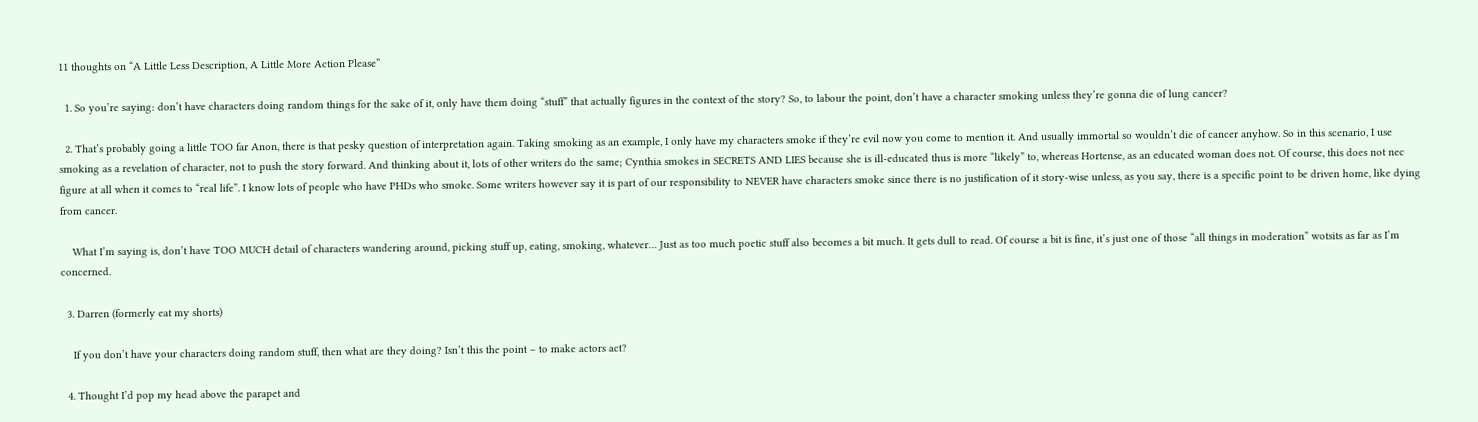11 thoughts on “A Little Less Description, A Little More Action Please”

  1. So you’re saying: don’t have characters doing random things for the sake of it, only have them doing “stuff” that actually figures in the context of the story? So, to labour the point, don’t have a character smoking unless they’re gonna die of lung cancer?

  2. That’s probably going a little TOO far Anon, there is that pesky question of interpretation again. Taking smoking as an example, I only have my characters smoke if they’re evil now you come to mention it. And usually immortal so wouldn’t die of cancer anyhow. So in this scenario, I use smoking as a revelation of character, not to push the story forward. And thinking about it, lots of other writers do the same; Cynthia smokes in SECRETS AND LIES because she is ill-educated thus is more “likely” to, whereas Hortense, as an educated woman does not. Of course, this does not nec figure at all when it comes to “real life”. I know lots of people who have PHDs who smoke. Some writers however say it is part of our responsibility to NEVER have characters smoke since there is no justification of it story-wise unless, as you say, there is a specific point to be driven home, like dying from cancer.

    What I’m saying is, don’t have TOO MUCH detail of characters wandering around, picking stuff up, eating, smoking, whatever… Just as too much poetic stuff also becomes a bit much. It gets dull to read. Of course a bit is fine, it’s just one of those “all things in moderation” wotsits as far as I’m concerned.

  3. Darren (formerly eat my shorts)

    If you don’t have your characters doing random stuff, then what are they doing? Isn’t this the point – to make actors act?

  4. Thought I’d pop my head above the parapet and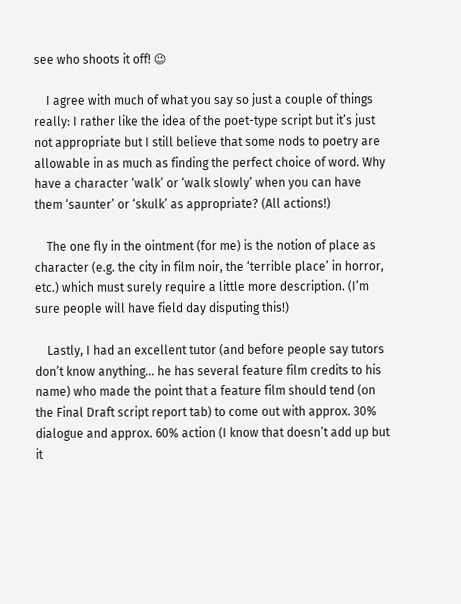see who shoots it off! 😉

    I agree with much of what you say so just a couple of things really: I rather like the idea of the poet-type script but it’s just not appropriate but I still believe that some nods to poetry are allowable in as much as finding the perfect choice of word. Why have a character ‘walk’ or ‘walk slowly’ when you can have them ‘saunter’ or ‘skulk’ as appropriate? (All actions!)

    The one fly in the ointment (for me) is the notion of place as character (e.g. the city in film noir, the ‘terrible place’ in horror, etc.) which must surely require a little more description. (I’m sure people will have field day disputing this!)

    Lastly, I had an excellent tutor (and before people say tutors don’t know anything… he has several feature film credits to his name) who made the point that a feature film should tend (on the Final Draft script report tab) to come out with approx. 30% dialogue and approx. 60% action (I know that doesn’t add up but it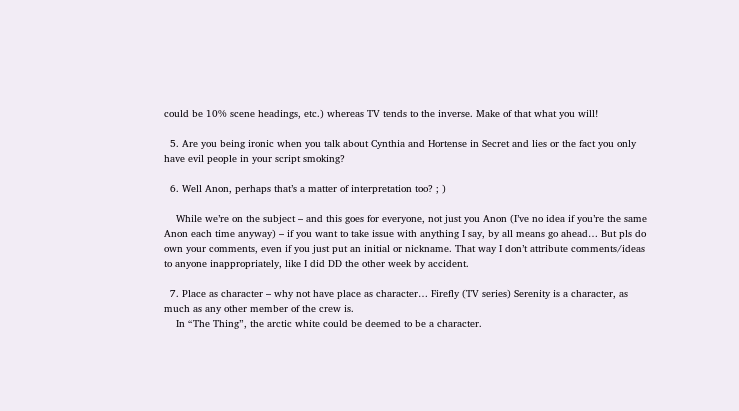could be 10% scene headings, etc.) whereas TV tends to the inverse. Make of that what you will!

  5. Are you being ironic when you talk about Cynthia and Hortense in Secret and lies or the fact you only have evil people in your script smoking?

  6. Well Anon, perhaps that’s a matter of interpretation too? ; )

    While we’re on the subject – and this goes for everyone, not just you Anon (I’ve no idea if you’re the same Anon each time anyway) – if you want to take issue with anything I say, by all means go ahead… But pls do own your comments, even if you just put an initial or nickname. That way I don’t attribute comments/ideas to anyone inappropriately, like I did DD the other week by accident.

  7. Place as character – why not have place as character… Firefly (TV series) Serenity is a character, as much as any other member of the crew is.
    In “The Thing”, the arctic white could be deemed to be a character.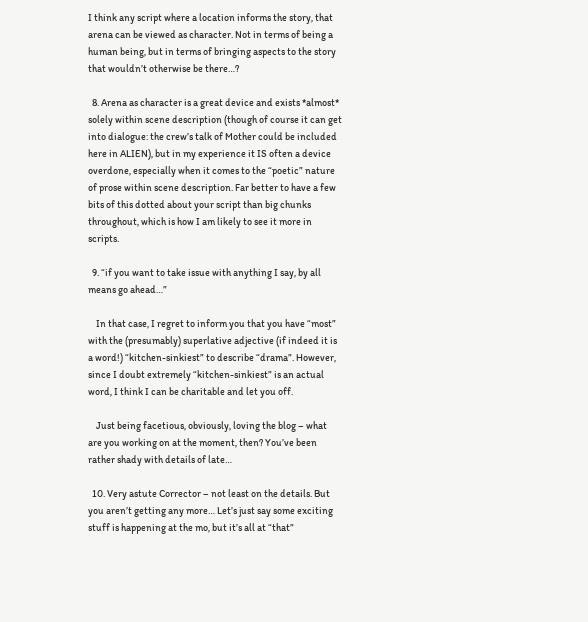I think any script where a location informs the story, that arena can be viewed as character. Not in terms of being a human being, but in terms of bringing aspects to the story that wouldn’t otherwise be there…?

  8. Arena as character is a great device and exists *almost* solely within scene description (though of course it can get into dialogue: the crew’s talk of Mother could be included here in ALIEN), but in my experience it IS often a device overdone, especially when it comes to the “poetic” nature of prose within scene description. Far better to have a few bits of this dotted about your script than big chunks throughout, which is how I am likely to see it more in scripts.

  9. “if you want to take issue with anything I say, by all means go ahead…”

    In that case, I regret to inform you that you have “most” with the (presumably) superlative adjective (if indeed it is a word!) “kitchen-sinkiest” to describe “drama”. However, since I doubt extremely “kitchen-sinkiest” is an actual word, I think I can be charitable and let you off.

    Just being facetious, obviously, loving the blog – what are you working on at the moment, then? You’ve been rather shady with details of late…

  10. Very astute Corrector – not least on the details. But you aren’t getting any more… Let’s just say some exciting stuff is happening at the mo, but it’s all at “that”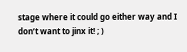stage where it could go either way and I don’t want to jinx it! ; )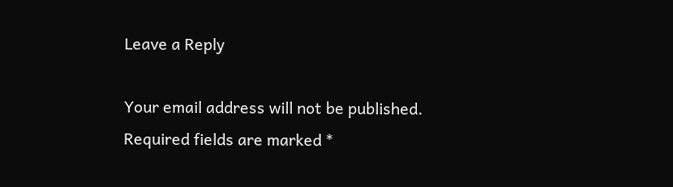Leave a Reply

Your email address will not be published. Required fields are marked *